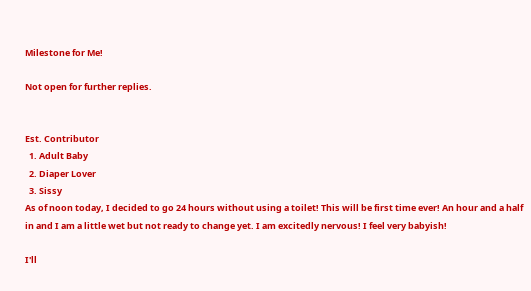Milestone for Me!

Not open for further replies.


Est. Contributor
  1. Adult Baby
  2. Diaper Lover
  3. Sissy
As of noon today, I decided to go 24 hours without using a toilet! This will be first time ever! An hour and a half in and I am a little wet but not ready to change yet. I am excitedly nervous! I feel very babyish!

I'll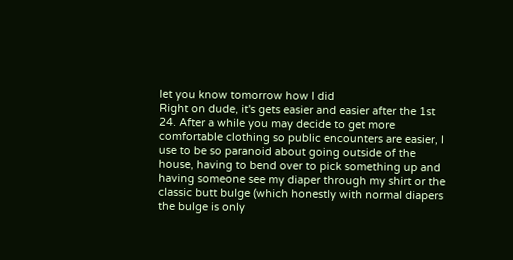let you know tomorrow how I did
Right on dude, it's gets easier and easier after the 1st 24. After a while you may decide to get more comfortable clothing so public encounters are easier, I use to be so paranoid about going outside of the house, having to bend over to pick something up and having someone see my diaper through my shirt or the classic butt bulge (which honestly with normal diapers the bulge is only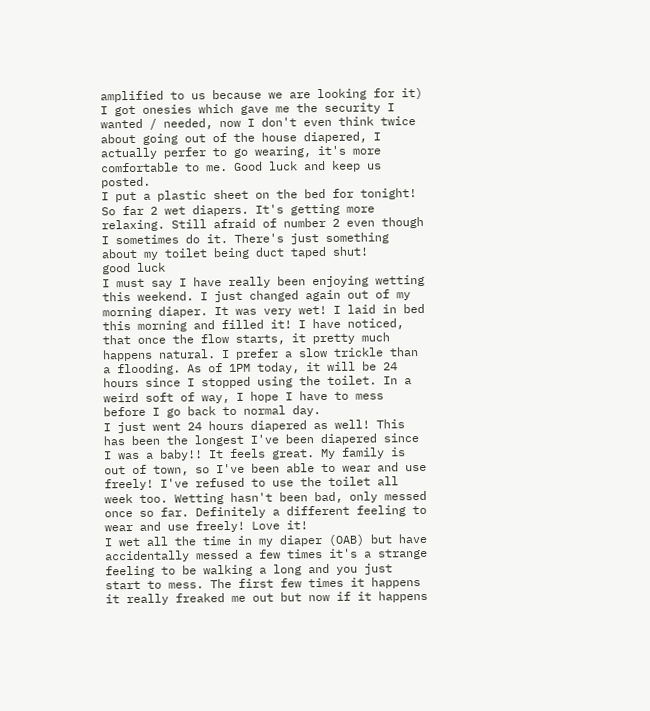amplified to us because we are looking for it) I got onesies which gave me the security I wanted / needed, now I don't even think twice about going out of the house diapered, I actually perfer to go wearing, it's more comfortable to me. Good luck and keep us posted.
I put a plastic sheet on the bed for tonight! So far 2 wet diapers. It's getting more relaxing. Still afraid of number 2 even though I sometimes do it. There's just something about my toilet being duct taped shut!
good luck
I must say I have really been enjoying wetting this weekend. I just changed again out of my morning diaper. It was very wet! I laid in bed this morning and filled it! I have noticed, that once the flow starts, it pretty much happens natural. I prefer a slow trickle than a flooding. As of 1PM today, it will be 24 hours since I stopped using the toilet. In a weird soft of way, I hope I have to mess before I go back to normal day.
I just went 24 hours diapered as well! This has been the longest I've been diapered since I was a baby!! It feels great. My family is out of town, so I've been able to wear and use freely! I've refused to use the toilet all week too. Wetting hasn't been bad, only messed once so far. Definitely a different feeling to wear and use freely! Love it!
I wet all the time in my diaper (OAB) but have accidentally messed a few times it's a strange feeling to be walking a long and you just start to mess. The first few times it happens it really freaked me out but now if it happens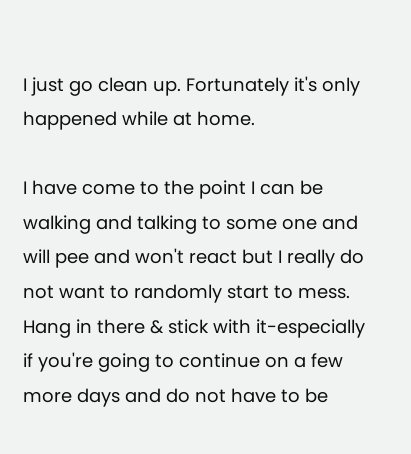I just go clean up. Fortunately it's only happened while at home.

I have come to the point I can be walking and talking to some one and will pee and won't react but I really do not want to randomly start to mess.
Hang in there & stick with it-especially if you're going to continue on a few more days and do not have to be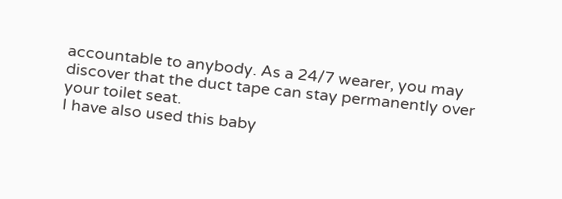accountable to anybody. As a 24/7 wearer, you may discover that the duct tape can stay permanently over your toilet seat.
I have also used this baby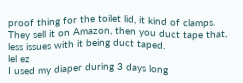proof thing for the toilet lid, it kind of clamps. They sell it on Amazon, then you duct tape that, less issues with it being duct taped.
lel ez
I used my diaper during 3 days long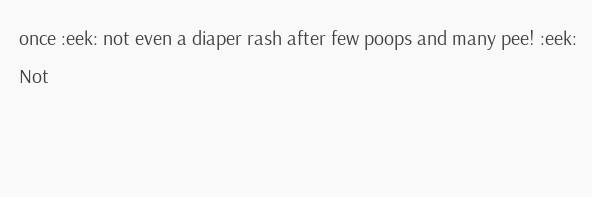once :eek: not even a diaper rash after few poops and many pee! :eek:
Not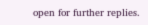open for further replies.